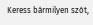Keress bármilyen szót,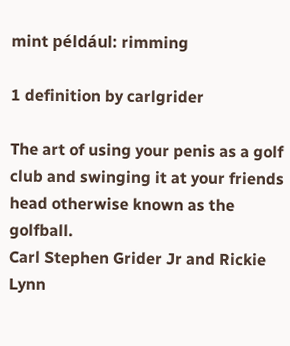mint például: rimming

1 definition by carlgrider

The art of using your penis as a golf club and swinging it at your friends head otherwise known as the golfball.
Carl Stephen Grider Jr and Rickie Lynn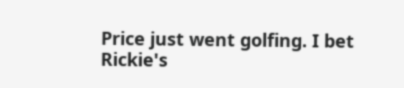Price just went golfing. I bet Rickie's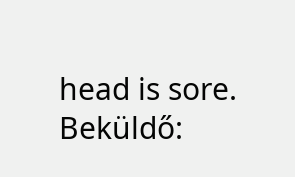head is sore.
Beküldő: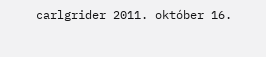carlgrider 2011. október 16.